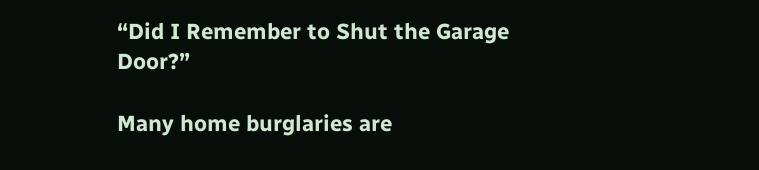“Did I Remember to Shut the Garage Door?”

Many home burglaries are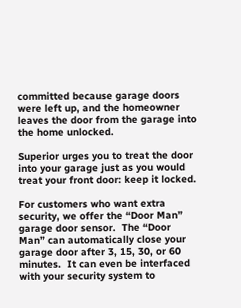committed because garage doors were left up, and the homeowner leaves the door from the garage into the home unlocked.

Superior urges you to treat the door into your garage just as you would treat your front door: keep it locked.

For customers who want extra security, we offer the “Door Man” garage door sensor.  The “Door Man” can automatically close your garage door after 3, 15, 30, or 60 minutes.  It can even be interfaced with your security system to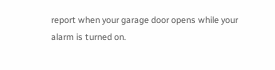report when your garage door opens while your alarm is turned on.